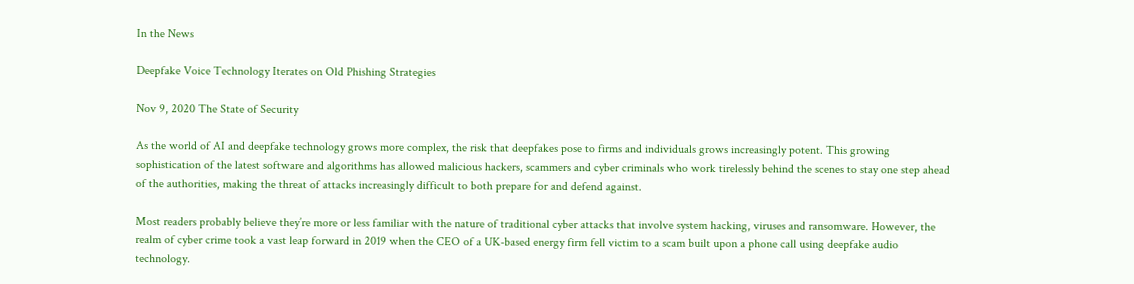In the News

Deepfake Voice Technology Iterates on Old Phishing Strategies

Nov 9, 2020 The State of Security

As the world of AI and deepfake technology grows more complex, the risk that deepfakes pose to firms and individuals grows increasingly potent. This growing sophistication of the latest software and algorithms has allowed malicious hackers, scammers and cyber criminals who work tirelessly behind the scenes to stay one step ahead of the authorities, making the threat of attacks increasingly difficult to both prepare for and defend against.

Most readers probably believe they’re more or less familiar with the nature of traditional cyber attacks that involve system hacking, viruses and ransomware. However, the realm of cyber crime took a vast leap forward in 2019 when the CEO of a UK-based energy firm fell victim to a scam built upon a phone call using deepfake audio technology.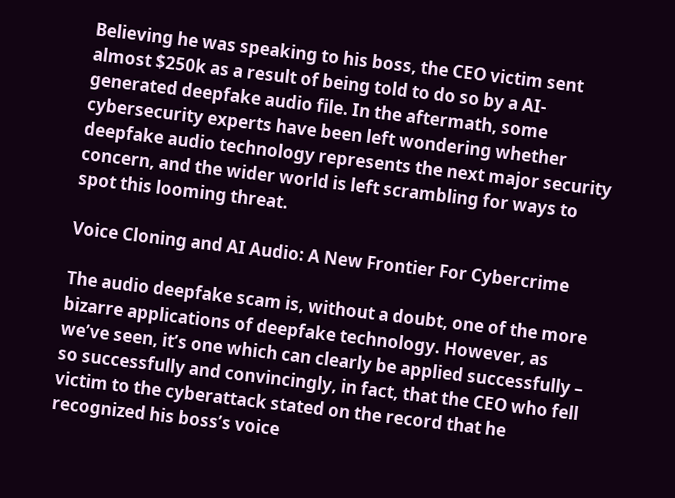Believing he was speaking to his boss, the CEO victim sent almost $250k as a result of being told to do so by a AI-generated deepfake audio file. In the aftermath, some cybersecurity experts have been left wondering whether deepfake audio technology represents the next major security concern, and the wider world is left scrambling for ways to spot this looming threat.

Voice Cloning and AI Audio: A New Frontier For Cybercrime

The audio deepfake scam is, without a doubt, one of the more bizarre applications of deepfake technology. However, as we’ve seen, it’s one which can clearly be applied successfully – so successfully and convincingly, in fact, that the CEO who fell victim to the cyberattack stated on the record that he recognized his boss’s voice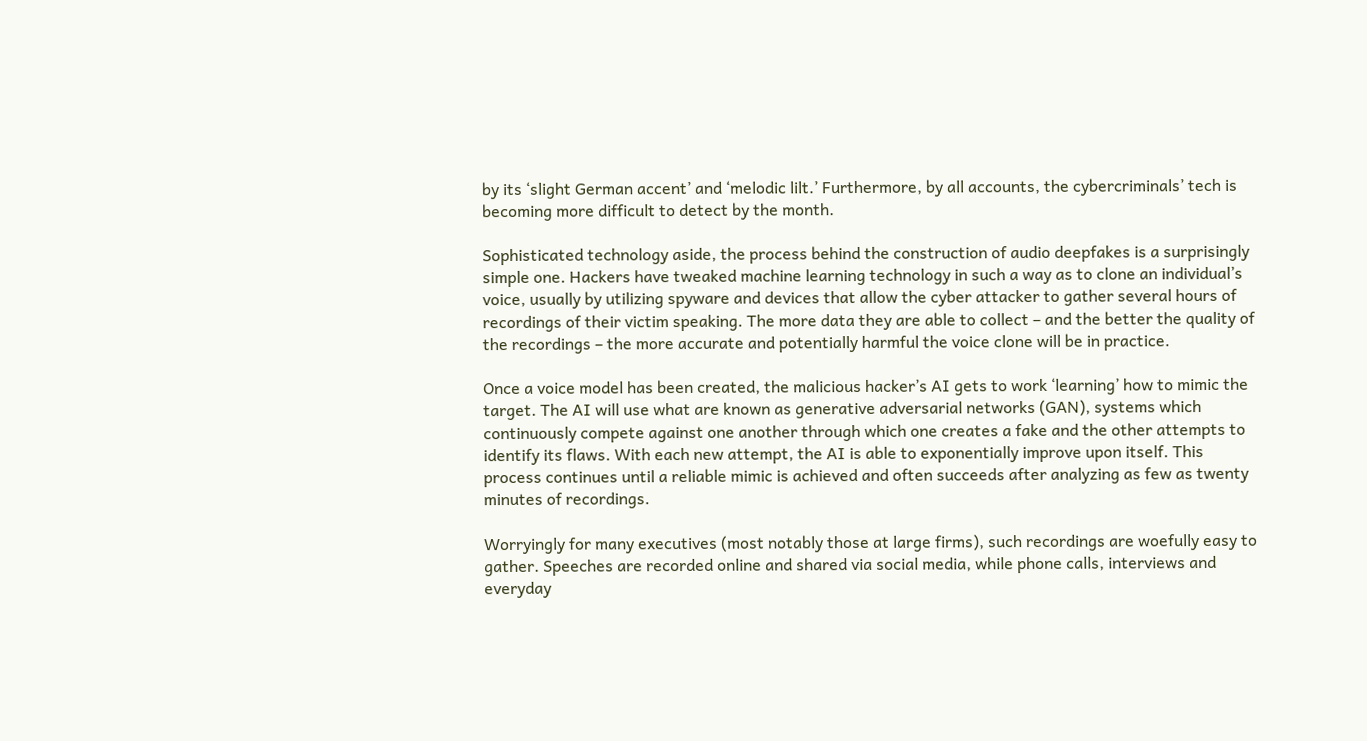by its ‘slight German accent’ and ‘melodic lilt.’ Furthermore, by all accounts, the cybercriminals’ tech is becoming more difficult to detect by the month.

Sophisticated technology aside, the process behind the construction of audio deepfakes is a surprisingly simple one. Hackers have tweaked machine learning technology in such a way as to clone an individual’s voice, usually by utilizing spyware and devices that allow the cyber attacker to gather several hours of recordings of their victim speaking. The more data they are able to collect – and the better the quality of the recordings – the more accurate and potentially harmful the voice clone will be in practice.

Once a voice model has been created, the malicious hacker’s AI gets to work ‘learning’ how to mimic the target. The AI will use what are known as generative adversarial networks (GAN), systems which continuously compete against one another through which one creates a fake and the other attempts to identify its flaws. With each new attempt, the AI is able to exponentially improve upon itself. This process continues until a reliable mimic is achieved and often succeeds after analyzing as few as twenty minutes of recordings.

Worryingly for many executives (most notably those at large firms), such recordings are woefully easy to gather. Speeches are recorded online and shared via social media, while phone calls, interviews and everyday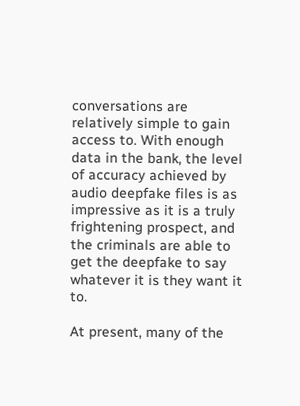conversations are relatively simple to gain access to. With enough data in the bank, the level of accuracy achieved by audio deepfake files is as impressive as it is a truly frightening prospect, and the criminals are able to get the deepfake to say whatever it is they want it to.

At present, many of the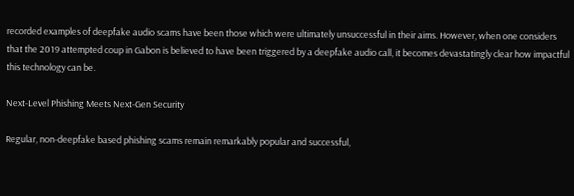recorded examples of deepfake audio scams have been those which were ultimately unsuccessful in their aims. However, when one considers that the 2019 attempted coup in Gabon is believed to have been triggered by a deepfake audio call, it becomes devastatingly clear how impactful this technology can be.

Next-Level Phishing Meets Next-Gen Security

Regular, non-deepfake based phishing scams remain remarkably popular and successful,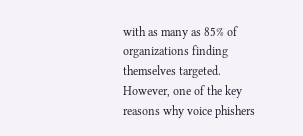with as many as 85% of organizations finding themselves targeted. However, one of the key reasons why voice phishers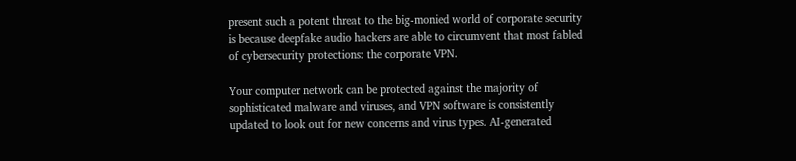present such a potent threat to the big-monied world of corporate security is because deepfake audio hackers are able to circumvent that most fabled of cybersecurity protections: the corporate VPN.

Your computer network can be protected against the majority of sophisticated malware and viruses, and VPN software is consistently updated to look out for new concerns and virus types. AI-generated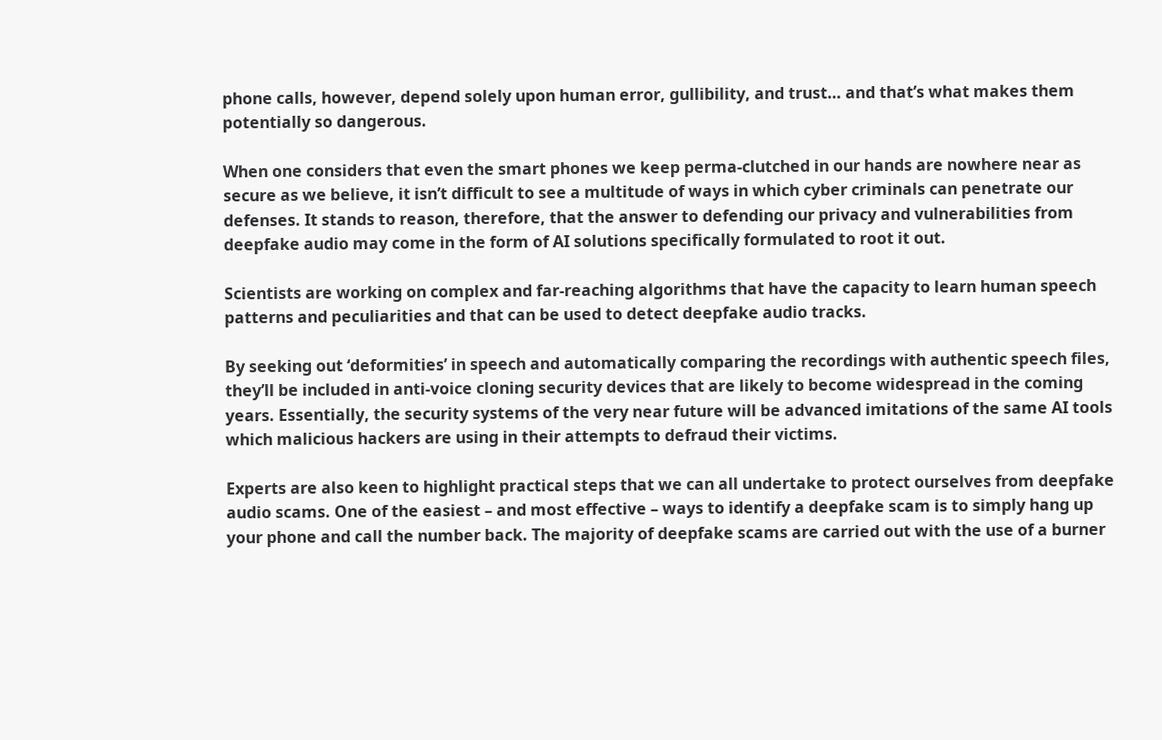phone calls, however, depend solely upon human error, gullibility, and trust… and that’s what makes them potentially so dangerous.

When one considers that even the smart phones we keep perma-clutched in our hands are nowhere near as secure as we believe, it isn’t difficult to see a multitude of ways in which cyber criminals can penetrate our defenses. It stands to reason, therefore, that the answer to defending our privacy and vulnerabilities from deepfake audio may come in the form of AI solutions specifically formulated to root it out.

Scientists are working on complex and far-reaching algorithms that have the capacity to learn human speech patterns and peculiarities and that can be used to detect deepfake audio tracks.

By seeking out ‘deformities’ in speech and automatically comparing the recordings with authentic speech files, they’ll be included in anti-voice cloning security devices that are likely to become widespread in the coming years. Essentially, the security systems of the very near future will be advanced imitations of the same AI tools which malicious hackers are using in their attempts to defraud their victims.

Experts are also keen to highlight practical steps that we can all undertake to protect ourselves from deepfake audio scams. One of the easiest – and most effective – ways to identify a deepfake scam is to simply hang up your phone and call the number back. The majority of deepfake scams are carried out with the use of a burner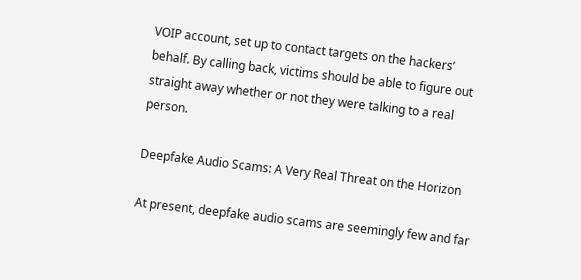VOIP account, set up to contact targets on the hackers’ behalf. By calling back, victims should be able to figure out straight away whether or not they were talking to a real person.

Deepfake Audio Scams: A Very Real Threat on the Horizon

At present, deepfake audio scams are seemingly few and far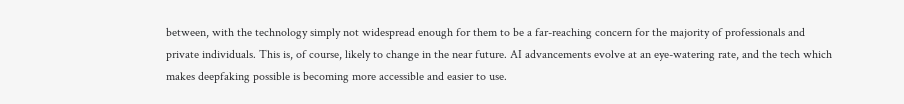between, with the technology simply not widespread enough for them to be a far-reaching concern for the majority of professionals and private individuals. This is, of course, likely to change in the near future. AI advancements evolve at an eye-watering rate, and the tech which makes deepfaking possible is becoming more accessible and easier to use.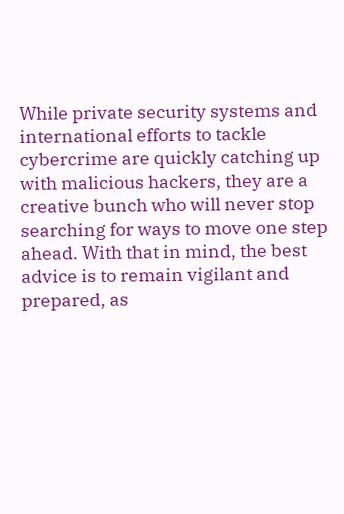While private security systems and international efforts to tackle cybercrime are quickly catching up with malicious hackers, they are a creative bunch who will never stop searching for ways to move one step ahead. With that in mind, the best advice is to remain vigilant and prepared, as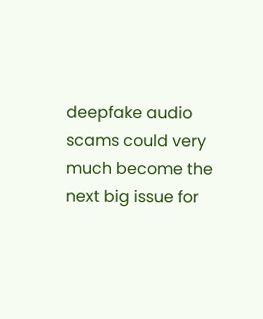deepfake audio scams could very much become the next big issue for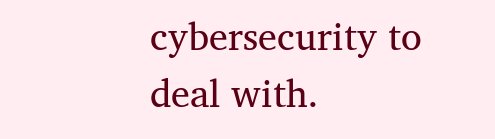cybersecurity to deal with.